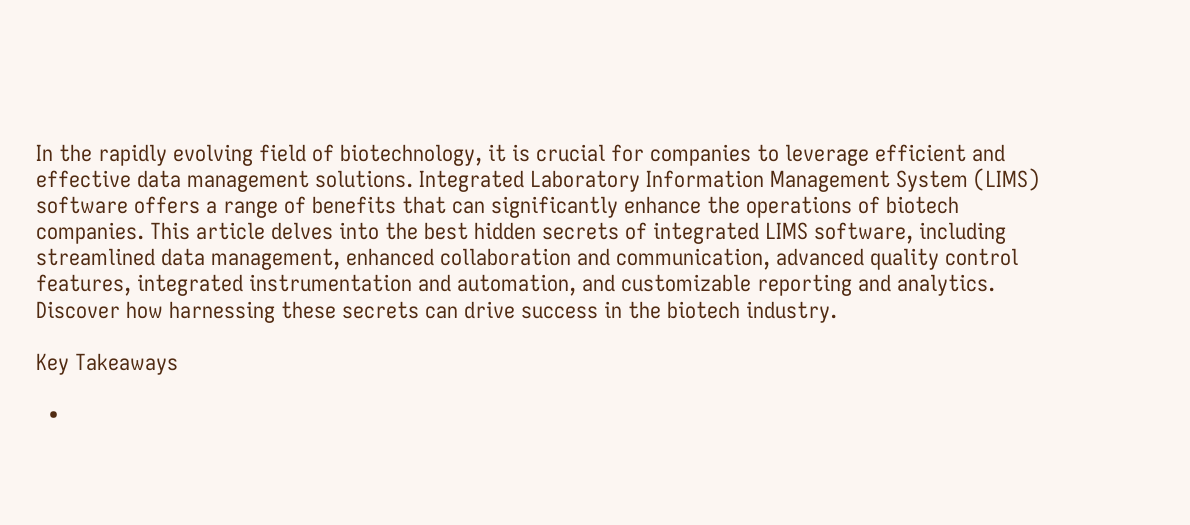In the rapidly evolving field of biotechnology, it is crucial for companies to leverage efficient and effective data management solutions. Integrated Laboratory Information Management System (LIMS) software offers a range of benefits that can significantly enhance the operations of biotech companies. This article delves into the best hidden secrets of integrated LIMS software, including streamlined data management, enhanced collaboration and communication, advanced quality control features, integrated instrumentation and automation, and customizable reporting and analytics. Discover how harnessing these secrets can drive success in the biotech industry.

Key Takeaways

  •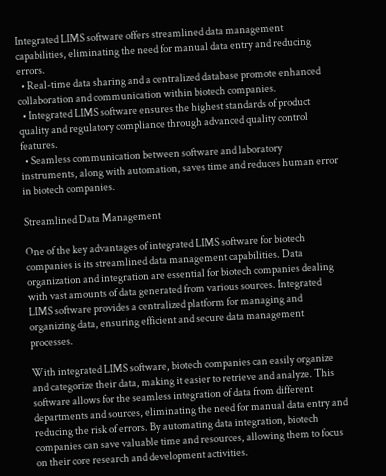Integrated LIMS software offers streamlined data management capabilities, eliminating the need for manual data entry and reducing errors.
  • Real-time data sharing and a centralized database promote enhanced collaboration and communication within biotech companies.
  • Integrated LIMS software ensures the highest standards of product quality and regulatory compliance through advanced quality control features.
  • Seamless communication between software and laboratory instruments, along with automation, saves time and reduces human error in biotech companies.

Streamlined Data Management

One of the key advantages of integrated LIMS software for biotech companies is its streamlined data management capabilities. Data organization and integration are essential for biotech companies dealing with vast amounts of data generated from various sources. Integrated LIMS software provides a centralized platform for managing and organizing data, ensuring efficient and secure data management processes.

With integrated LIMS software, biotech companies can easily organize and categorize their data, making it easier to retrieve and analyze. This software allows for the seamless integration of data from different departments and sources, eliminating the need for manual data entry and reducing the risk of errors. By automating data integration, biotech companies can save valuable time and resources, allowing them to focus on their core research and development activities.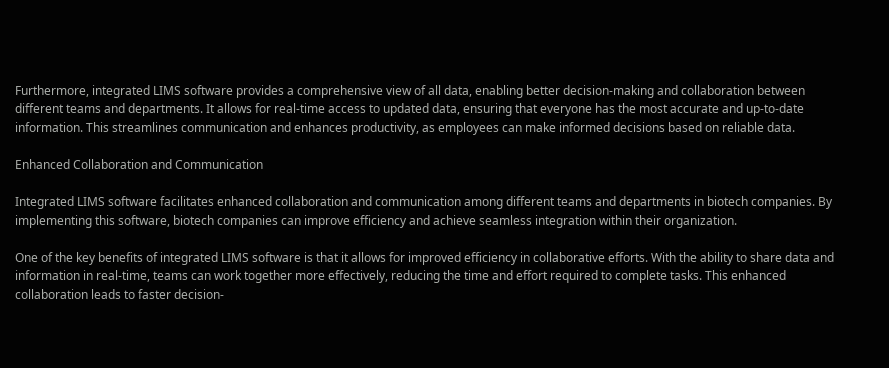Furthermore, integrated LIMS software provides a comprehensive view of all data, enabling better decision-making and collaboration between different teams and departments. It allows for real-time access to updated data, ensuring that everyone has the most accurate and up-to-date information. This streamlines communication and enhances productivity, as employees can make informed decisions based on reliable data.

Enhanced Collaboration and Communication

Integrated LIMS software facilitates enhanced collaboration and communication among different teams and departments in biotech companies. By implementing this software, biotech companies can improve efficiency and achieve seamless integration within their organization.

One of the key benefits of integrated LIMS software is that it allows for improved efficiency in collaborative efforts. With the ability to share data and information in real-time, teams can work together more effectively, reducing the time and effort required to complete tasks. This enhanced collaboration leads to faster decision-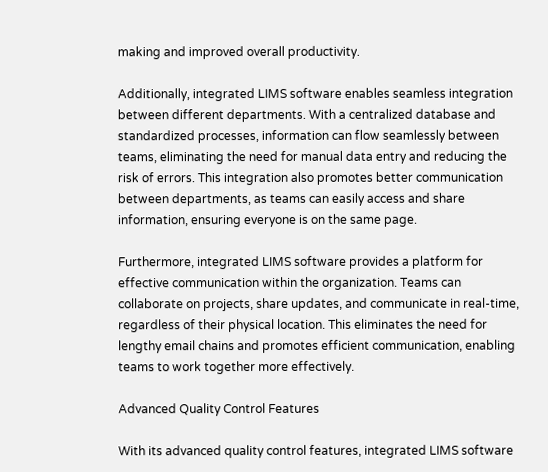making and improved overall productivity.

Additionally, integrated LIMS software enables seamless integration between different departments. With a centralized database and standardized processes, information can flow seamlessly between teams, eliminating the need for manual data entry and reducing the risk of errors. This integration also promotes better communication between departments, as teams can easily access and share information, ensuring everyone is on the same page.

Furthermore, integrated LIMS software provides a platform for effective communication within the organization. Teams can collaborate on projects, share updates, and communicate in real-time, regardless of their physical location. This eliminates the need for lengthy email chains and promotes efficient communication, enabling teams to work together more effectively.

Advanced Quality Control Features

With its advanced quality control features, integrated LIMS software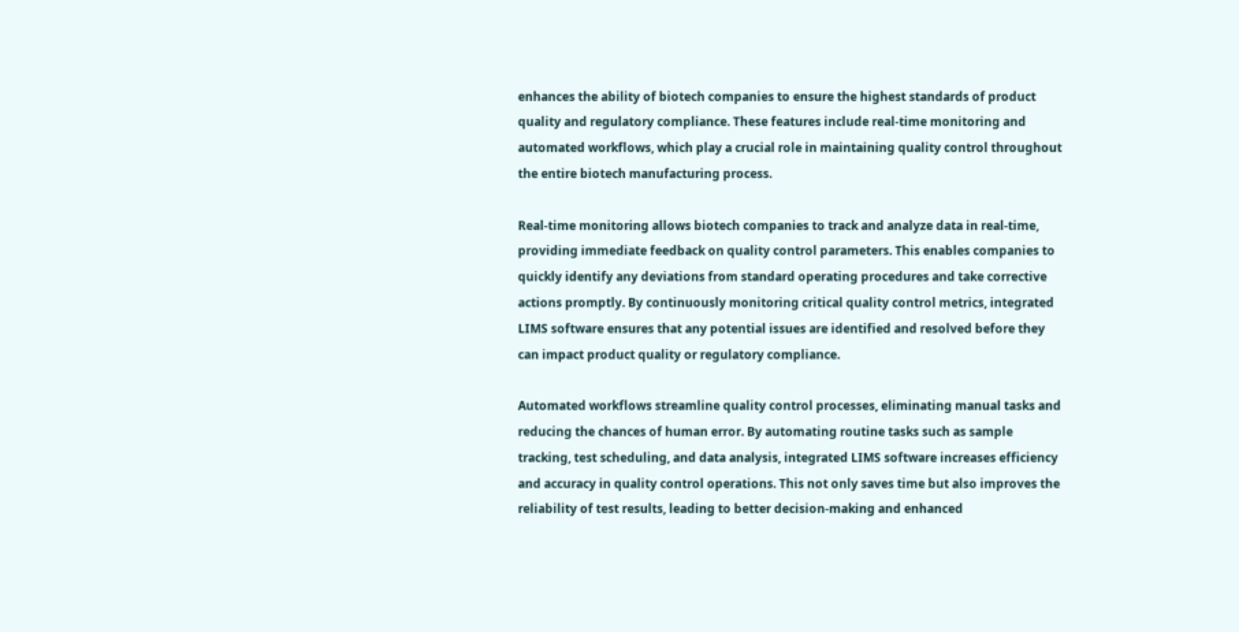enhances the ability of biotech companies to ensure the highest standards of product quality and regulatory compliance. These features include real-time monitoring and automated workflows, which play a crucial role in maintaining quality control throughout the entire biotech manufacturing process.

Real-time monitoring allows biotech companies to track and analyze data in real-time, providing immediate feedback on quality control parameters. This enables companies to quickly identify any deviations from standard operating procedures and take corrective actions promptly. By continuously monitoring critical quality control metrics, integrated LIMS software ensures that any potential issues are identified and resolved before they can impact product quality or regulatory compliance.

Automated workflows streamline quality control processes, eliminating manual tasks and reducing the chances of human error. By automating routine tasks such as sample tracking, test scheduling, and data analysis, integrated LIMS software increases efficiency and accuracy in quality control operations. This not only saves time but also improves the reliability of test results, leading to better decision-making and enhanced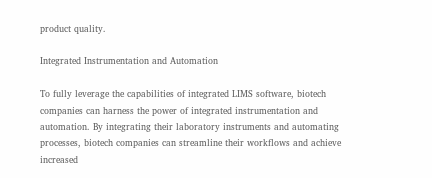product quality.

Integrated Instrumentation and Automation

To fully leverage the capabilities of integrated LIMS software, biotech companies can harness the power of integrated instrumentation and automation. By integrating their laboratory instruments and automating processes, biotech companies can streamline their workflows and achieve increased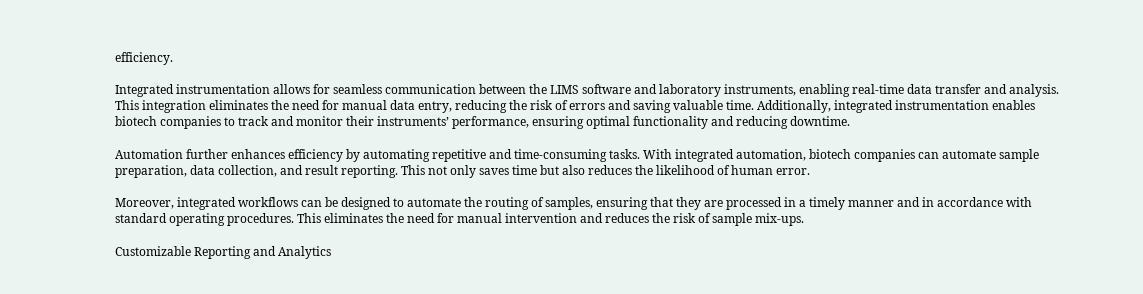efficiency.

Integrated instrumentation allows for seamless communication between the LIMS software and laboratory instruments, enabling real-time data transfer and analysis. This integration eliminates the need for manual data entry, reducing the risk of errors and saving valuable time. Additionally, integrated instrumentation enables biotech companies to track and monitor their instruments’ performance, ensuring optimal functionality and reducing downtime.

Automation further enhances efficiency by automating repetitive and time-consuming tasks. With integrated automation, biotech companies can automate sample preparation, data collection, and result reporting. This not only saves time but also reduces the likelihood of human error.

Moreover, integrated workflows can be designed to automate the routing of samples, ensuring that they are processed in a timely manner and in accordance with standard operating procedures. This eliminates the need for manual intervention and reduces the risk of sample mix-ups.

Customizable Reporting and Analytics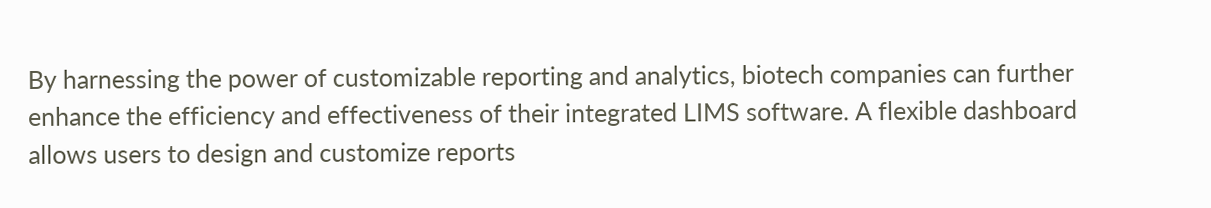By harnessing the power of customizable reporting and analytics, biotech companies can further enhance the efficiency and effectiveness of their integrated LIMS software. A flexible dashboard allows users to design and customize reports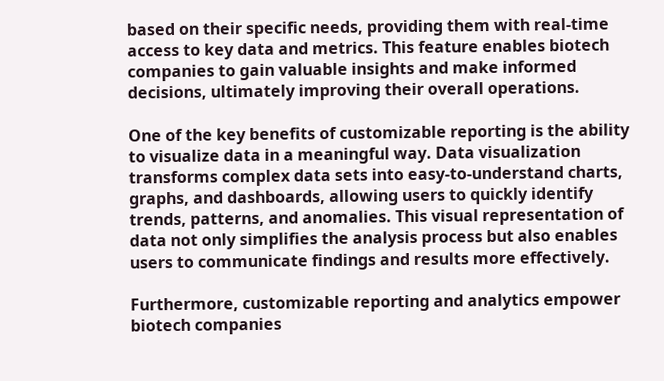based on their specific needs, providing them with real-time access to key data and metrics. This feature enables biotech companies to gain valuable insights and make informed decisions, ultimately improving their overall operations.

One of the key benefits of customizable reporting is the ability to visualize data in a meaningful way. Data visualization transforms complex data sets into easy-to-understand charts, graphs, and dashboards, allowing users to quickly identify trends, patterns, and anomalies. This visual representation of data not only simplifies the analysis process but also enables users to communicate findings and results more effectively.

Furthermore, customizable reporting and analytics empower biotech companies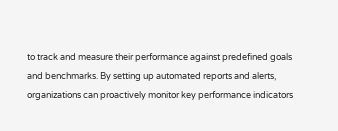to track and measure their performance against predefined goals and benchmarks. By setting up automated reports and alerts, organizations can proactively monitor key performance indicators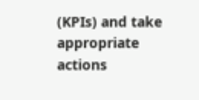(KPIs) and take appropriate actions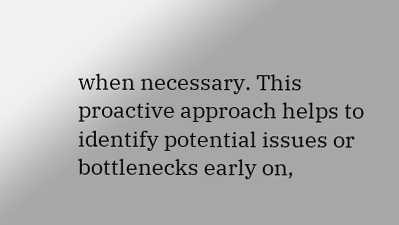when necessary. This proactive approach helps to identify potential issues or bottlenecks early on,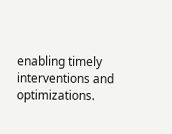enabling timely interventions and optimizations.